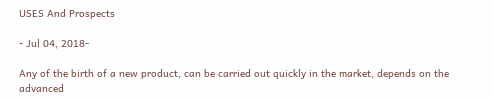USES And Prospects

- Jul 04, 2018-

Any of the birth of a new product, can be carried out quickly in the market, depends on the advanced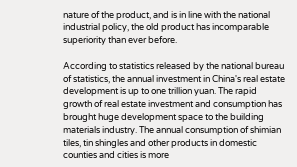nature of the product, and is in line with the national industrial policy, the old product has incomparable superiority than ever before.

According to statistics released by the national bureau of statistics, the annual investment in China's real estate development is up to one trillion yuan. The rapid growth of real estate investment and consumption has brought huge development space to the building materials industry. The annual consumption of shimian tiles, tin shingles and other products in domestic counties and cities is more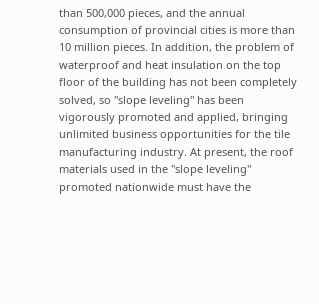than 500,000 pieces, and the annual consumption of provincial cities is more than 10 million pieces. In addition, the problem of waterproof and heat insulation on the top floor of the building has not been completely solved, so "slope leveling" has been vigorously promoted and applied, bringing unlimited business opportunities for the tile manufacturing industry. At present, the roof materials used in the "slope leveling" promoted nationwide must have the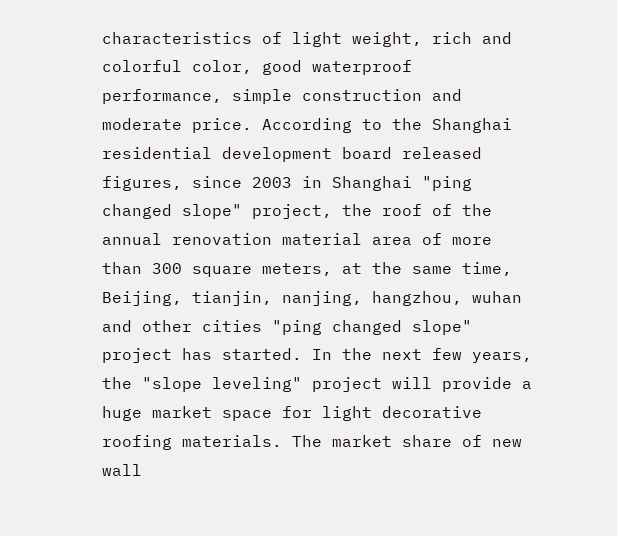characteristics of light weight, rich and colorful color, good waterproof performance, simple construction and moderate price. According to the Shanghai residential development board released figures, since 2003 in Shanghai "ping changed slope" project, the roof of the annual renovation material area of more than 300 square meters, at the same time, Beijing, tianjin, nanjing, hangzhou, wuhan and other cities "ping changed slope" project has started. In the next few years, the "slope leveling" project will provide a huge market space for light decorative roofing materials. The market share of new wall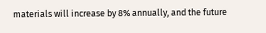materials will increase by 8% annually, and the future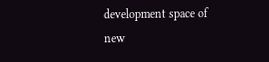development space of new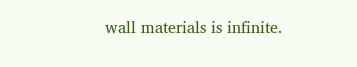wall materials is infinite.